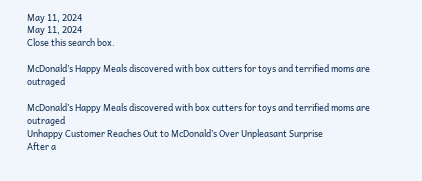May 11, 2024
May 11, 2024
Close this search box.

McDonald’s Happy Meals discovered with box cutters for toys and terrified moms are outraged

McDonald’s Happy Meals discovered with box cutters for toys and terrified moms are outraged
Unhappy Customer Reaches Out to McDonald’s Over Unpleasant Surprise
After a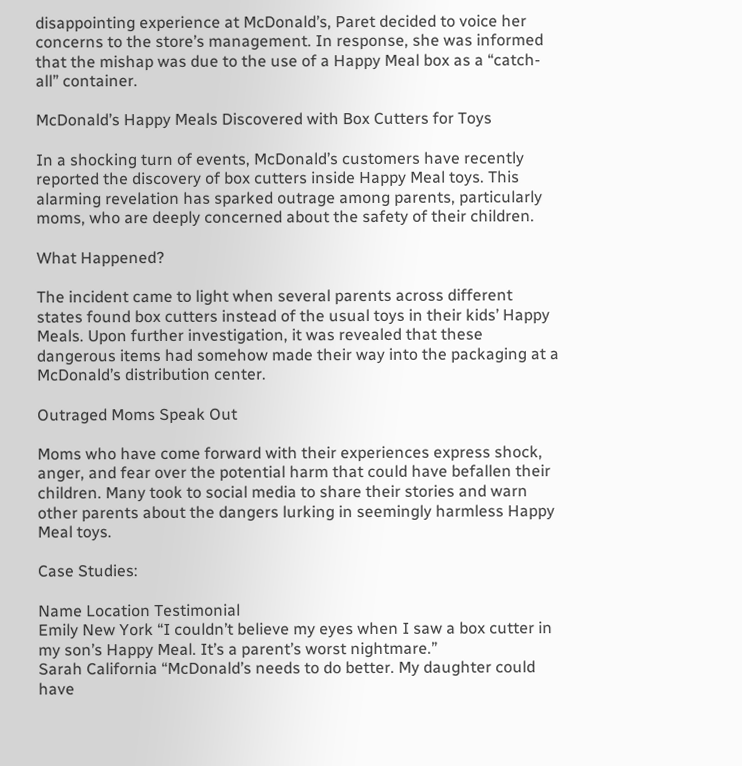disappointing experience at McDonald’s, Paret decided to voice her concerns to the store’s management. In response, she was informed that the mishap was due to the use of a Happy Meal box as a “catch-all” container.

McDonald’s Happy Meals Discovered with Box Cutters for Toys

In a shocking turn of events, McDonald’s customers have recently reported the discovery of box cutters inside Happy Meal toys. This alarming revelation has sparked outrage among parents, particularly moms, who are deeply concerned about the safety of their children.

What Happened?

The incident came to light when several parents across different states found box cutters instead of the usual toys in their kids’ Happy Meals. Upon further investigation, it was revealed that these dangerous items had somehow made their way into the packaging at a McDonald’s distribution center.

Outraged Moms Speak Out

Moms who have come forward with their experiences express shock, anger, and fear over the potential harm that could have befallen their children. Many took to social media to share their stories and warn other parents about the dangers lurking in seemingly harmless Happy Meal toys.

Case Studies:

Name Location Testimonial
Emily New York “I couldn’t believe my eyes when I saw a box cutter in my son’s Happy Meal. It’s a parent’s worst nightmare.”
Sarah California “McDonald’s needs to do better. My daughter could have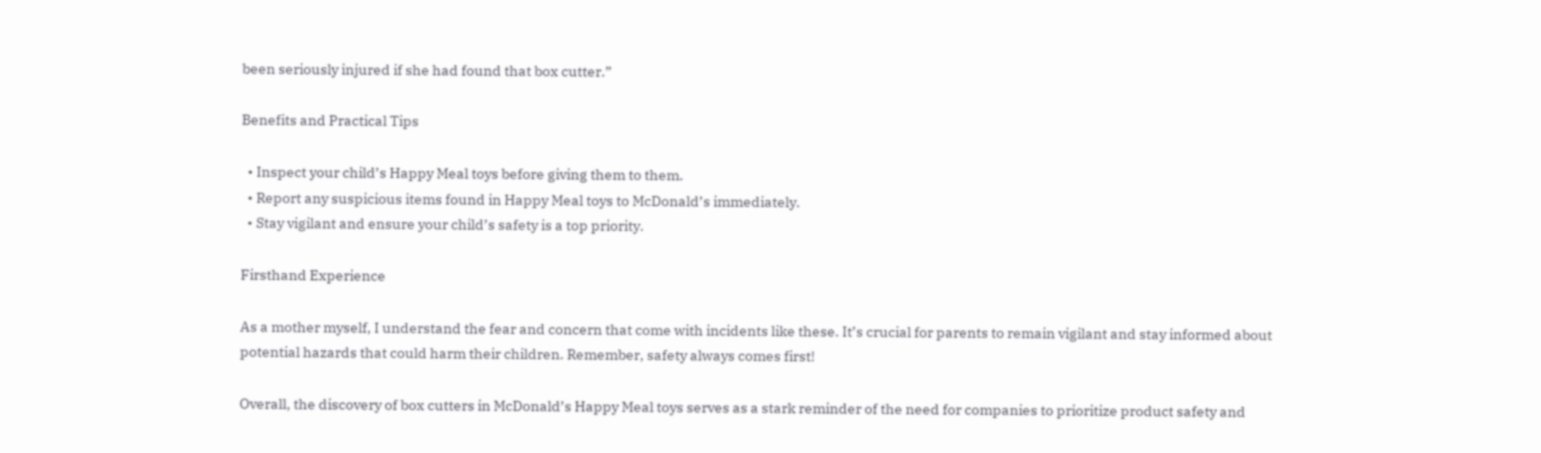been seriously injured if she had found that box cutter.”

Benefits and Practical Tips

  • Inspect your child’s Happy Meal toys before giving them to them.
  • Report any suspicious items found in Happy Meal toys to McDonald’s immediately.
  • Stay vigilant and ensure your child’s safety is a top priority.

Firsthand Experience

As a mother myself, I understand the fear and concern that come with incidents like these. It’s crucial for parents to remain vigilant and stay informed about potential hazards that could harm their children. Remember, safety always comes first!

Overall, the discovery of box cutters in McDonald’s Happy Meal toys serves as a stark reminder of the need for companies to prioritize product safety and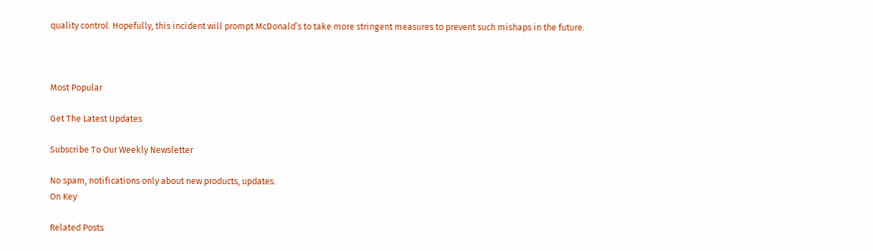quality control. Hopefully, this incident will prompt McDonald’s to take more stringent measures to prevent such mishaps in the future.



Most Popular

Get The Latest Updates

Subscribe To Our Weekly Newsletter

No spam, notifications only about new products, updates.
On Key

Related Posts